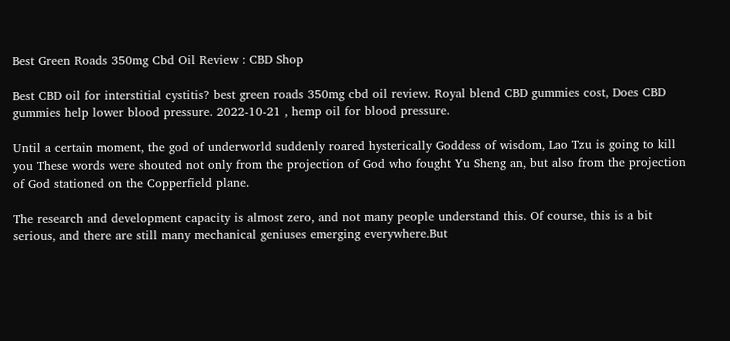Best Green Roads 350mg Cbd Oil Review : CBD Shop

Best CBD oil for interstitial cystitis? best green roads 350mg cbd oil review. Royal blend CBD gummies cost, Does CBD gummies help lower blood pressure. 2022-10-21 , hemp oil for blood pressure.

Until a certain moment, the god of underworld suddenly roared hysterically Goddess of wisdom, Lao Tzu is going to kill you These words were shouted not only from the projection of God who fought Yu Sheng an, but also from the projection of God stationed on the Copperfield plane.

The research and development capacity is almost zero, and not many people understand this. Of course, this is a bit serious, and there are still many mechanical geniuses emerging everywhere.But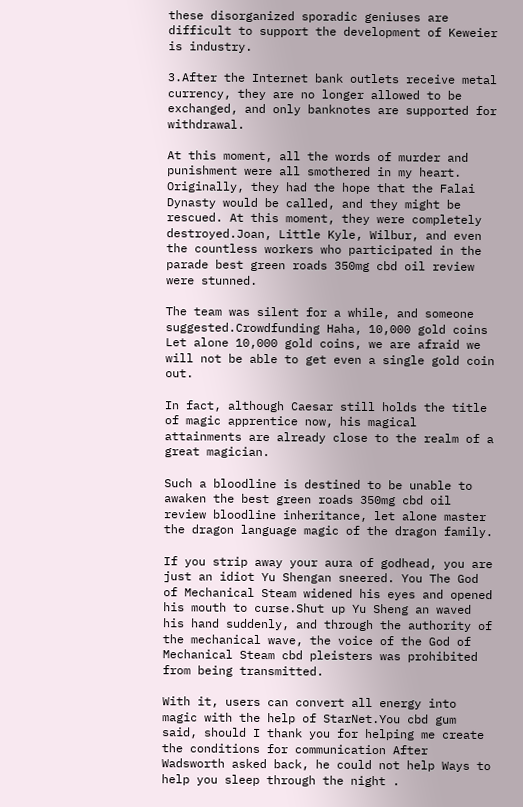these disorganized sporadic geniuses are difficult to support the development of Keweier is industry.

3.After the Internet bank outlets receive metal currency, they are no longer allowed to be exchanged, and only banknotes are supported for withdrawal.

At this moment, all the words of murder and punishment were all smothered in my heart. Originally, they had the hope that the Falai Dynasty would be called, and they might be rescued. At this moment, they were completely destroyed.Joan, Little Kyle, Wilbur, and even the countless workers who participated in the parade best green roads 350mg cbd oil review were stunned.

The team was silent for a while, and someone suggested.Crowdfunding Haha, 10,000 gold coins Let alone 10,000 gold coins, we are afraid we will not be able to get even a single gold coin out.

In fact, although Caesar still holds the title of magic apprentice now, his magical attainments are already close to the realm of a great magician.

Such a bloodline is destined to be unable to awaken the best green roads 350mg cbd oil review bloodline inheritance, let alone master the dragon language magic of the dragon family.

If you strip away your aura of godhead, you are just an idiot Yu Shengan sneered. You The God of Mechanical Steam widened his eyes and opened his mouth to curse.Shut up Yu Sheng an waved his hand suddenly, and through the authority of the mechanical wave, the voice of the God of Mechanical Steam cbd pleisters was prohibited from being transmitted.

With it, users can convert all energy into magic with the help of StarNet.You cbd gum said, should I thank you for helping me create the conditions for communication After Wadsworth asked back, he could not help Ways to help you sleep through the night .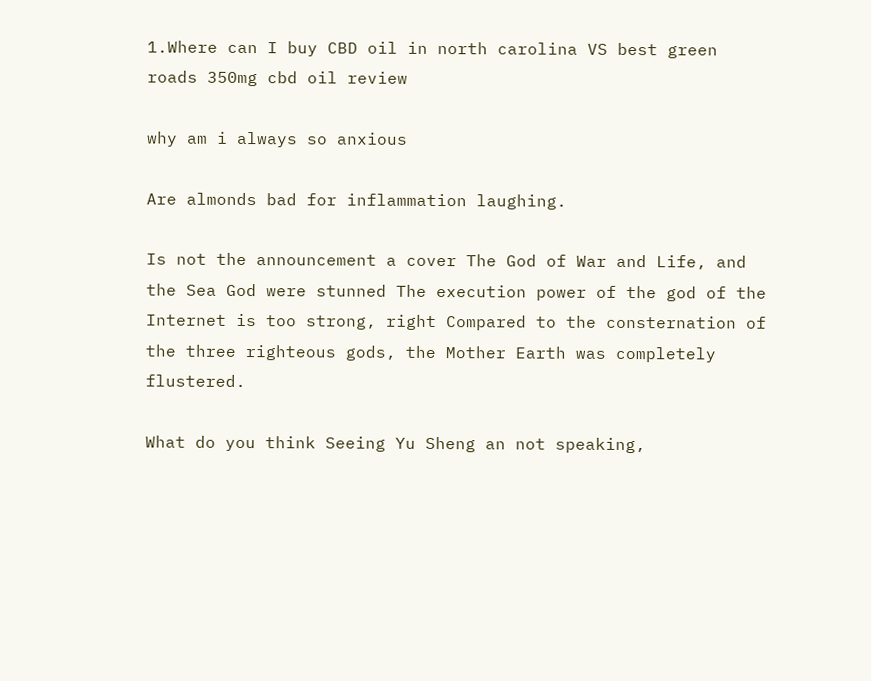1.Where can I buy CBD oil in north carolina VS best green roads 350mg cbd oil review

why am i always so anxious

Are almonds bad for inflammation laughing.

Is not the announcement a cover The God of War and Life, and the Sea God were stunned The execution power of the god of the Internet is too strong, right Compared to the consternation of the three righteous gods, the Mother Earth was completely flustered.

What do you think Seeing Yu Sheng an not speaking,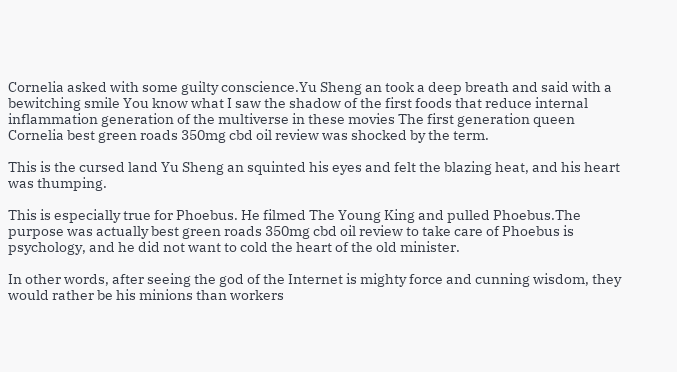Cornelia asked with some guilty conscience.Yu Sheng an took a deep breath and said with a bewitching smile You know what I saw the shadow of the first foods that reduce internal inflammation generation of the multiverse in these movies The first generation queen Cornelia best green roads 350mg cbd oil review was shocked by the term.

This is the cursed land Yu Sheng an squinted his eyes and felt the blazing heat, and his heart was thumping.

This is especially true for Phoebus. He filmed The Young King and pulled Phoebus.The purpose was actually best green roads 350mg cbd oil review to take care of Phoebus is psychology, and he did not want to cold the heart of the old minister.

In other words, after seeing the god of the Internet is mighty force and cunning wisdom, they would rather be his minions than workers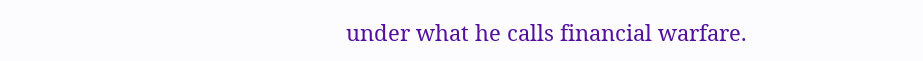under what he calls financial warfare.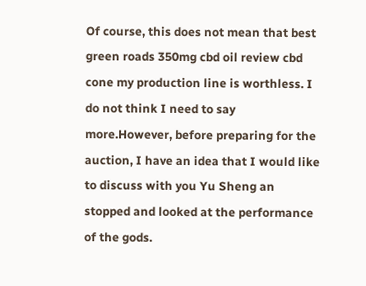Of course, this does not mean that best green roads 350mg cbd oil review cbd cone my production line is worthless. I do not think I need to say more.However, before preparing for the auction, I have an idea that I would like to discuss with you Yu Sheng an stopped and looked at the performance of the gods.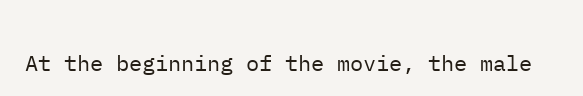At the beginning of the movie, the male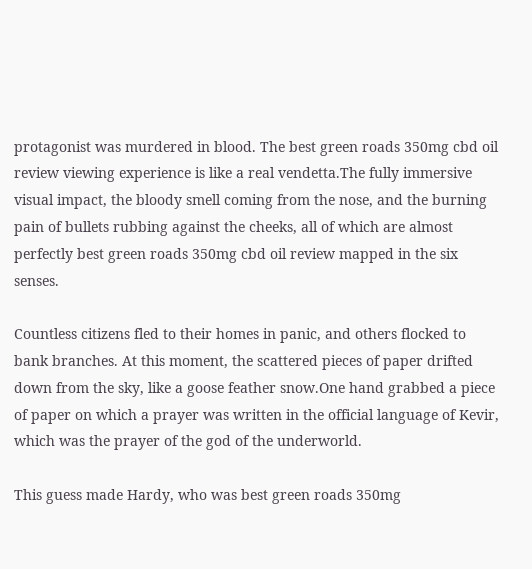protagonist was murdered in blood. The best green roads 350mg cbd oil review viewing experience is like a real vendetta.The fully immersive visual impact, the bloody smell coming from the nose, and the burning pain of bullets rubbing against the cheeks, all of which are almost perfectly best green roads 350mg cbd oil review mapped in the six senses.

Countless citizens fled to their homes in panic, and others flocked to bank branches. At this moment, the scattered pieces of paper drifted down from the sky, like a goose feather snow.One hand grabbed a piece of paper on which a prayer was written in the official language of Kevir, which was the prayer of the god of the underworld.

This guess made Hardy, who was best green roads 350mg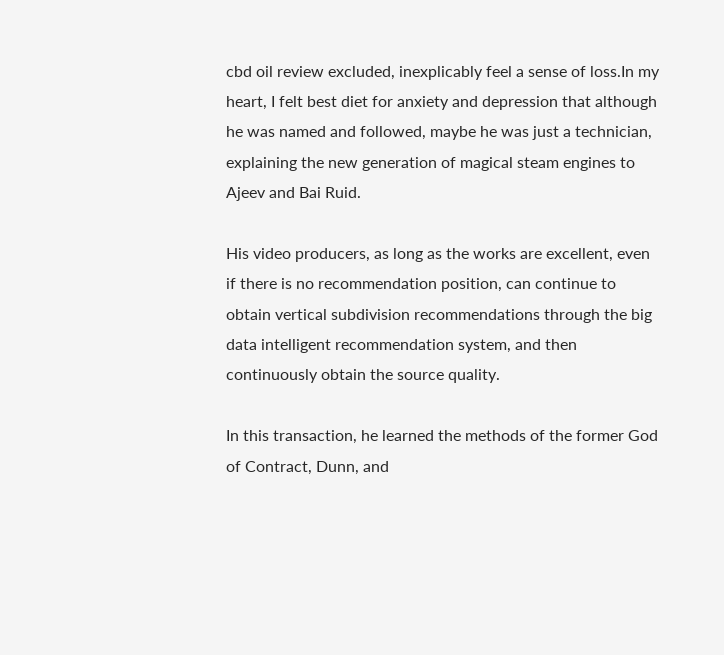cbd oil review excluded, inexplicably feel a sense of loss.In my heart, I felt best diet for anxiety and depression that although he was named and followed, maybe he was just a technician, explaining the new generation of magical steam engines to Ajeev and Bai Ruid.

His video producers, as long as the works are excellent, even if there is no recommendation position, can continue to obtain vertical subdivision recommendations through the big data intelligent recommendation system, and then continuously obtain the source quality.

In this transaction, he learned the methods of the former God of Contract, Dunn, and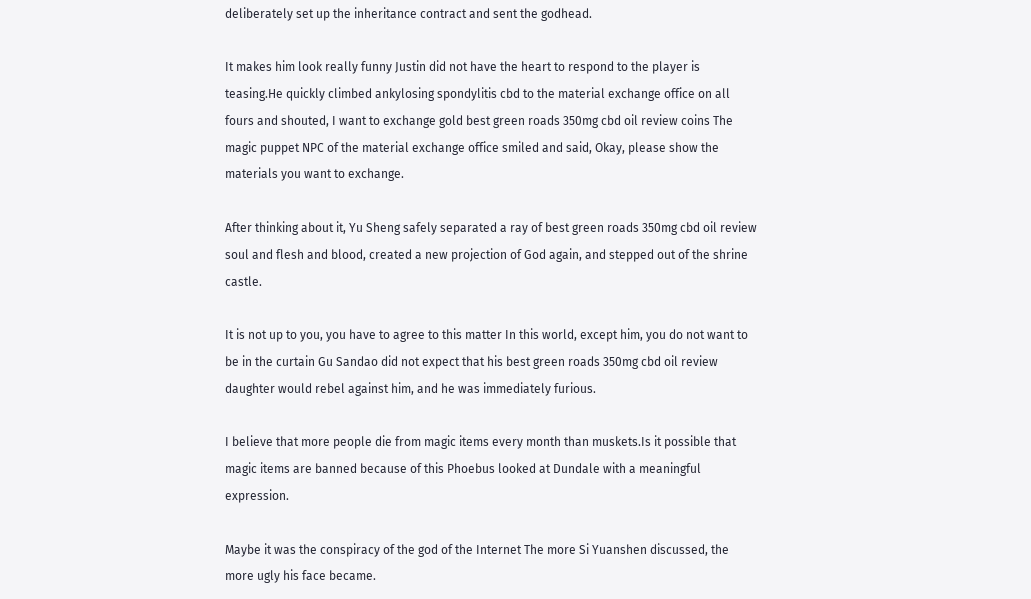deliberately set up the inheritance contract and sent the godhead.

It makes him look really funny Justin did not have the heart to respond to the player is teasing.He quickly climbed ankylosing spondylitis cbd to the material exchange office on all fours and shouted, I want to exchange gold best green roads 350mg cbd oil review coins The magic puppet NPC of the material exchange office smiled and said, Okay, please show the materials you want to exchange.

After thinking about it, Yu Sheng safely separated a ray of best green roads 350mg cbd oil review soul and flesh and blood, created a new projection of God again, and stepped out of the shrine castle.

It is not up to you, you have to agree to this matter In this world, except him, you do not want to be in the curtain Gu Sandao did not expect that his best green roads 350mg cbd oil review daughter would rebel against him, and he was immediately furious.

I believe that more people die from magic items every month than muskets.Is it possible that magic items are banned because of this Phoebus looked at Dundale with a meaningful expression.

Maybe it was the conspiracy of the god of the Internet The more Si Yuanshen discussed, the more ugly his face became.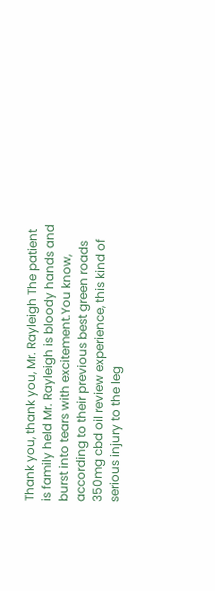Thank you, thank you, Mr. Rayleigh The patient is family held Mr. Rayleigh is bloody hands and burst into tears with excitement.You know, according to their previous best green roads 350mg cbd oil review experience, this kind of serious injury to the leg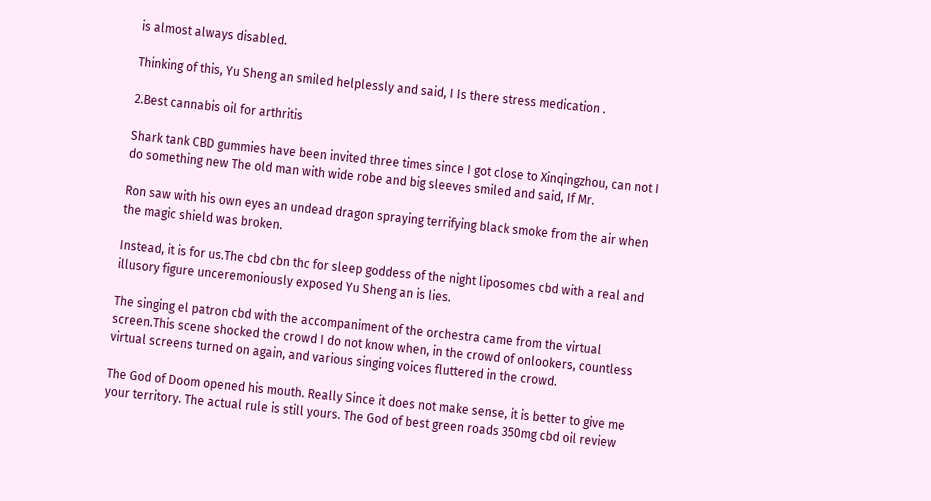is almost always disabled.

Thinking of this, Yu Sheng an smiled helplessly and said, I Is there stress medication .

2.Best cannabis oil for arthritis

Shark tank CBD gummies have been invited three times since I got close to Xinqingzhou, can not I do something new The old man with wide robe and big sleeves smiled and said, If Mr.

Ron saw with his own eyes an undead dragon spraying terrifying black smoke from the air when the magic shield was broken.

Instead, it is for us.The cbd cbn thc for sleep goddess of the night liposomes cbd with a real and illusory figure unceremoniously exposed Yu Sheng an is lies.

The singing el patron cbd with the accompaniment of the orchestra came from the virtual screen.This scene shocked the crowd I do not know when, in the crowd of onlookers, countless virtual screens turned on again, and various singing voices fluttered in the crowd.

The God of Doom opened his mouth. Really Since it does not make sense, it is better to give me your territory. The actual rule is still yours. The God of best green roads 350mg cbd oil review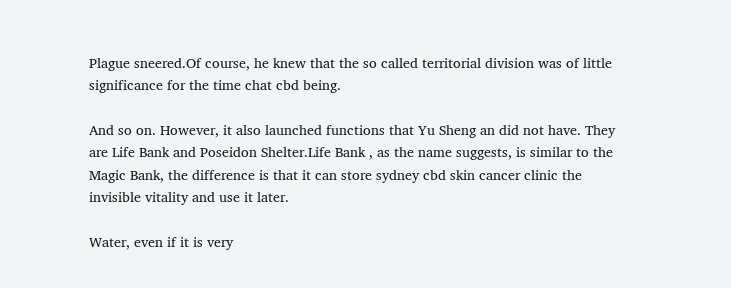Plague sneered.Of course, he knew that the so called territorial division was of little significance for the time chat cbd being.

And so on. However, it also launched functions that Yu Sheng an did not have. They are Life Bank and Poseidon Shelter.Life Bank , as the name suggests, is similar to the Magic Bank, the difference is that it can store sydney cbd skin cancer clinic the invisible vitality and use it later.

Water, even if it is very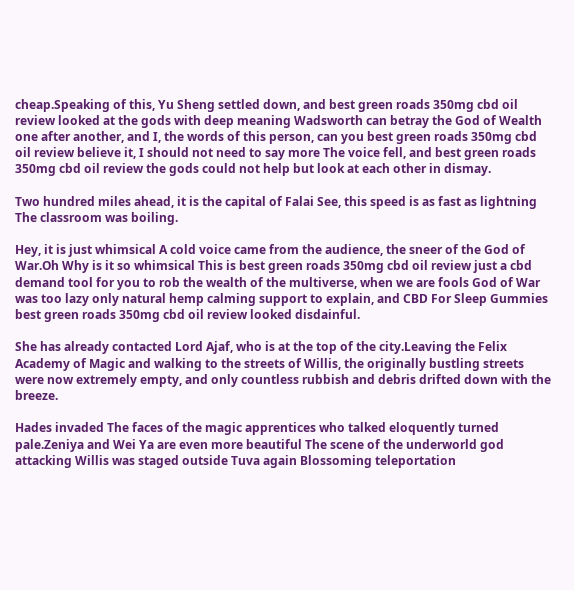cheap.Speaking of this, Yu Sheng settled down, and best green roads 350mg cbd oil review looked at the gods with deep meaning Wadsworth can betray the God of Wealth one after another, and I, the words of this person, can you best green roads 350mg cbd oil review believe it, I should not need to say more The voice fell, and best green roads 350mg cbd oil review the gods could not help but look at each other in dismay.

Two hundred miles ahead, it is the capital of Falai See, this speed is as fast as lightning The classroom was boiling.

Hey, it is just whimsical A cold voice came from the audience, the sneer of the God of War.Oh Why is it so whimsical This is best green roads 350mg cbd oil review just a cbd demand tool for you to rob the wealth of the multiverse, when we are fools God of War was too lazy only natural hemp calming support to explain, and CBD For Sleep Gummies best green roads 350mg cbd oil review looked disdainful.

She has already contacted Lord Ajaf, who is at the top of the city.Leaving the Felix Academy of Magic and walking to the streets of Willis, the originally bustling streets were now extremely empty, and only countless rubbish and debris drifted down with the breeze.

Hades invaded The faces of the magic apprentices who talked eloquently turned pale.Zeniya and Wei Ya are even more beautiful The scene of the underworld god attacking Willis was staged outside Tuva again Blossoming teleportation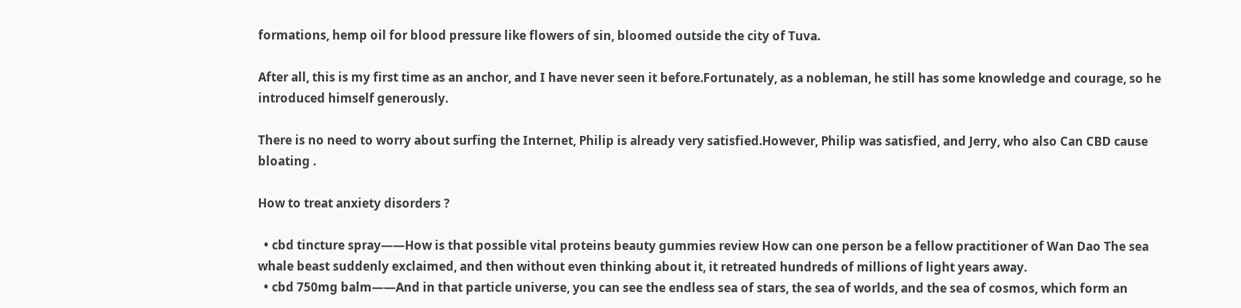formations, hemp oil for blood pressure like flowers of sin, bloomed outside the city of Tuva.

After all, this is my first time as an anchor, and I have never seen it before.Fortunately, as a nobleman, he still has some knowledge and courage, so he introduced himself generously.

There is no need to worry about surfing the Internet, Philip is already very satisfied.However, Philip was satisfied, and Jerry, who also Can CBD cause bloating .

How to treat anxiety disorders ?

  • cbd tincture spray——How is that possible vital proteins beauty gummies review How can one person be a fellow practitioner of Wan Dao The sea whale beast suddenly exclaimed, and then without even thinking about it, it retreated hundreds of millions of light years away.
  • cbd 750mg balm——And in that particle universe, you can see the endless sea of stars, the sea of worlds, and the sea of cosmos, which form an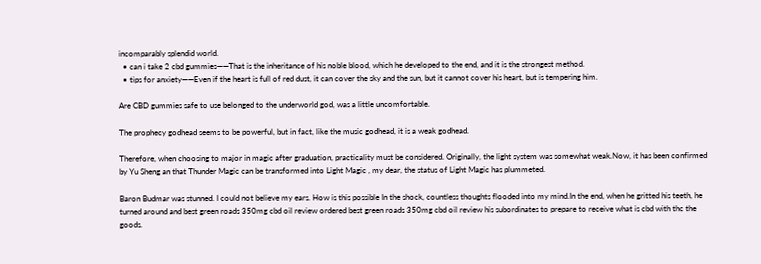incomparably splendid world.
  • can i take 2 cbd gummies——That is the inheritance of his noble blood, which he developed to the end, and it is the strongest method.
  • tips for anxiety——Even if the heart is full of red dust, it can cover the sky and the sun, but it cannot cover his heart, but is tempering him.

Are CBD gummies safe to use belonged to the underworld god, was a little uncomfortable.

The prophecy godhead seems to be powerful, but in fact, like the music godhead, it is a weak godhead.

Therefore, when choosing to major in magic after graduation, practicality must be considered. Originally, the light system was somewhat weak.Now, it has been confirmed by Yu Sheng an that Thunder Magic can be transformed into Light Magic , my dear, the status of Light Magic has plummeted.

Baron Budmar was stunned. I could not believe my ears. How is this possible In the shock, countless thoughts flooded into my mind.In the end, when he gritted his teeth, he turned around and best green roads 350mg cbd oil review ordered best green roads 350mg cbd oil review his subordinates to prepare to receive what is cbd with thc the goods.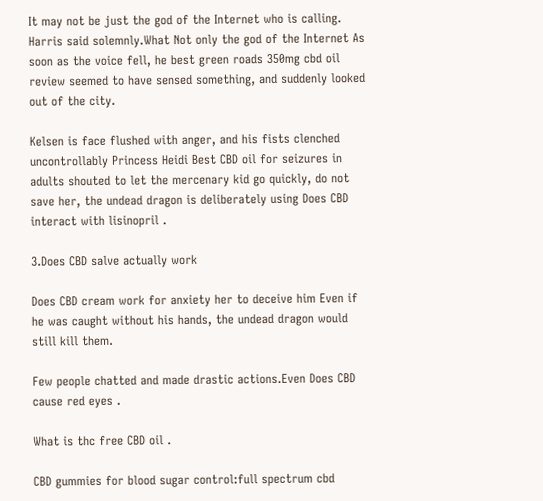It may not be just the god of the Internet who is calling. Harris said solemnly.What Not only the god of the Internet As soon as the voice fell, he best green roads 350mg cbd oil review seemed to have sensed something, and suddenly looked out of the city.

Kelsen is face flushed with anger, and his fists clenched uncontrollably Princess Heidi Best CBD oil for seizures in adults shouted to let the mercenary kid go quickly, do not save her, the undead dragon is deliberately using Does CBD interact with lisinopril .

3.Does CBD salve actually work

Does CBD cream work for anxiety her to deceive him Even if he was caught without his hands, the undead dragon would still kill them.

Few people chatted and made drastic actions.Even Does CBD cause red eyes .

What is thc free CBD oil .

CBD gummies for blood sugar control:full spectrum cbd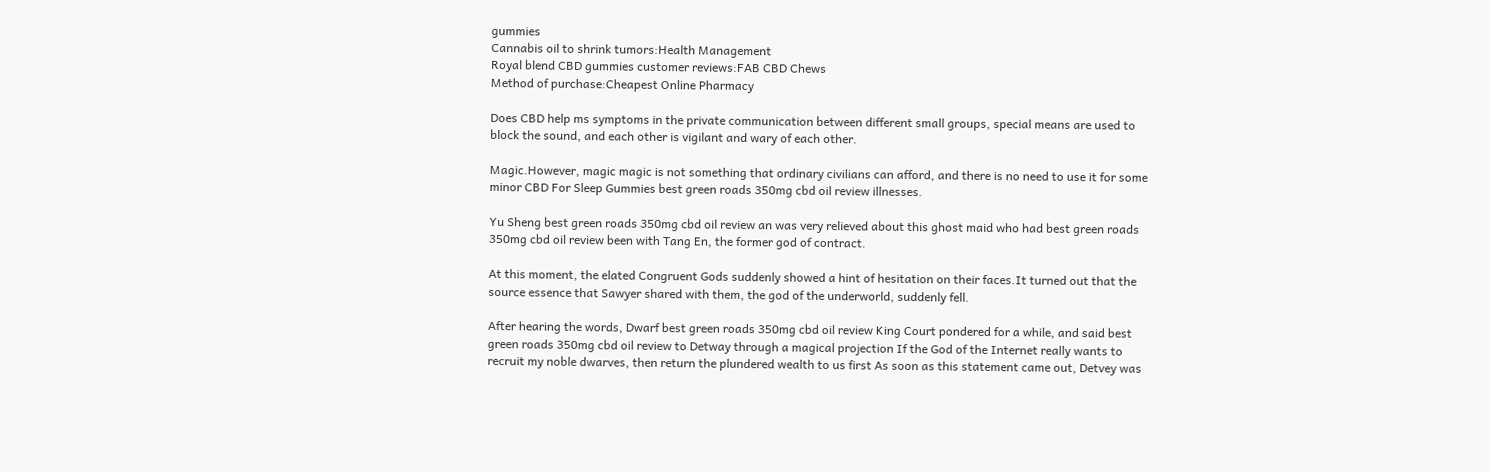gummies
Cannabis oil to shrink tumors:Health Management
Royal blend CBD gummies customer reviews:FAB CBD Chews
Method of purchase:Cheapest Online Pharmacy

Does CBD help ms symptoms in the private communication between different small groups, special means are used to block the sound, and each other is vigilant and wary of each other.

Magic.However, magic magic is not something that ordinary civilians can afford, and there is no need to use it for some minor CBD For Sleep Gummies best green roads 350mg cbd oil review illnesses.

Yu Sheng best green roads 350mg cbd oil review an was very relieved about this ghost maid who had best green roads 350mg cbd oil review been with Tang En, the former god of contract.

At this moment, the elated Congruent Gods suddenly showed a hint of hesitation on their faces.It turned out that the source essence that Sawyer shared with them, the god of the underworld, suddenly fell.

After hearing the words, Dwarf best green roads 350mg cbd oil review King Court pondered for a while, and said best green roads 350mg cbd oil review to Detway through a magical projection If the God of the Internet really wants to recruit my noble dwarves, then return the plundered wealth to us first As soon as this statement came out, Detvey was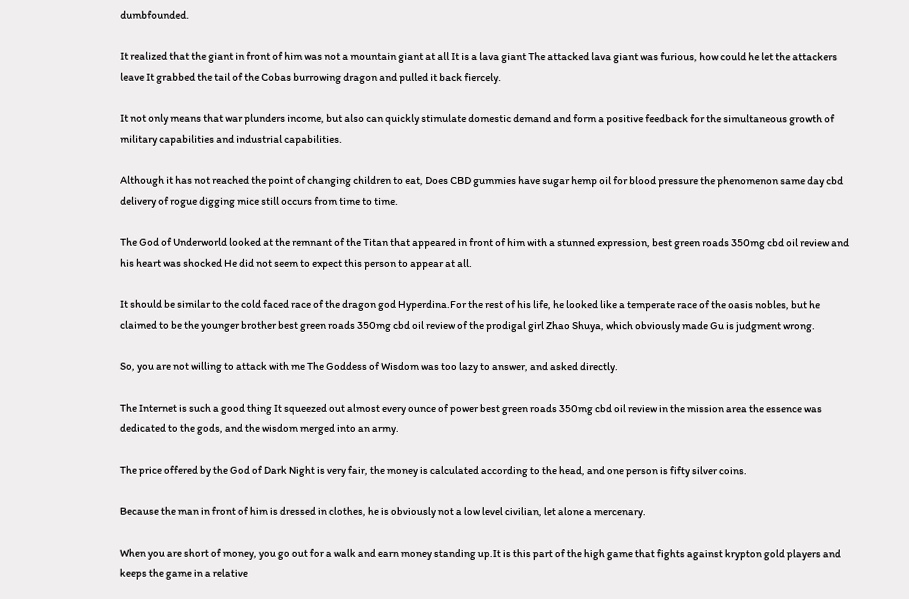dumbfounded.

It realized that the giant in front of him was not a mountain giant at all It is a lava giant The attacked lava giant was furious, how could he let the attackers leave It grabbed the tail of the Cobas burrowing dragon and pulled it back fiercely.

It not only means that war plunders income, but also can quickly stimulate domestic demand and form a positive feedback for the simultaneous growth of military capabilities and industrial capabilities.

Although it has not reached the point of changing children to eat, Does CBD gummies have sugar hemp oil for blood pressure the phenomenon same day cbd delivery of rogue digging mice still occurs from time to time.

The God of Underworld looked at the remnant of the Titan that appeared in front of him with a stunned expression, best green roads 350mg cbd oil review and his heart was shocked He did not seem to expect this person to appear at all.

It should be similar to the cold faced race of the dragon god Hyperdina.For the rest of his life, he looked like a temperate race of the oasis nobles, but he claimed to be the younger brother best green roads 350mg cbd oil review of the prodigal girl Zhao Shuya, which obviously made Gu is judgment wrong.

So, you are not willing to attack with me The Goddess of Wisdom was too lazy to answer, and asked directly.

The Internet is such a good thing It squeezed out almost every ounce of power best green roads 350mg cbd oil review in the mission area the essence was dedicated to the gods, and the wisdom merged into an army.

The price offered by the God of Dark Night is very fair, the money is calculated according to the head, and one person is fifty silver coins.

Because the man in front of him is dressed in clothes, he is obviously not a low level civilian, let alone a mercenary.

When you are short of money, you go out for a walk and earn money standing up.It is this part of the high game that fights against krypton gold players and keeps the game in a relative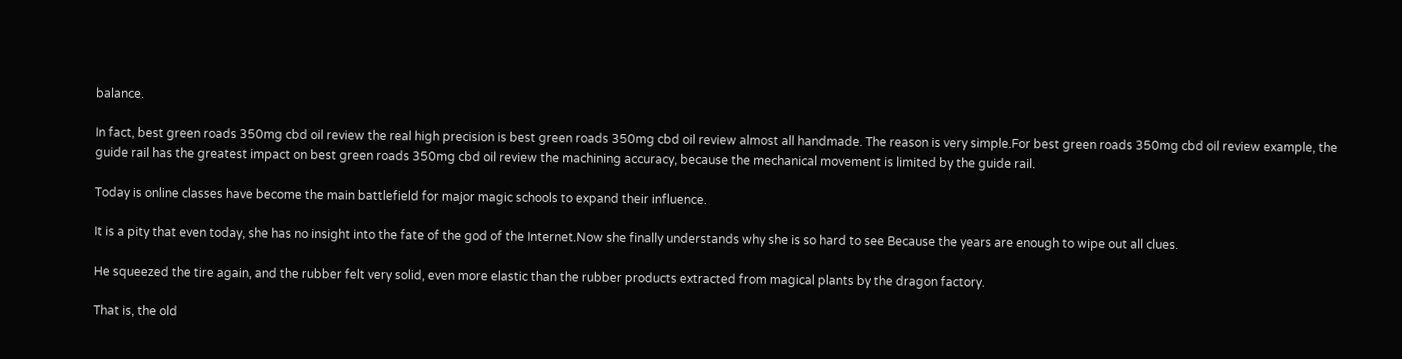balance.

In fact, best green roads 350mg cbd oil review the real high precision is best green roads 350mg cbd oil review almost all handmade. The reason is very simple.For best green roads 350mg cbd oil review example, the guide rail has the greatest impact on best green roads 350mg cbd oil review the machining accuracy, because the mechanical movement is limited by the guide rail.

Today is online classes have become the main battlefield for major magic schools to expand their influence.

It is a pity that even today, she has no insight into the fate of the god of the Internet.Now she finally understands why she is so hard to see Because the years are enough to wipe out all clues.

He squeezed the tire again, and the rubber felt very solid, even more elastic than the rubber products extracted from magical plants by the dragon factory.

That is, the old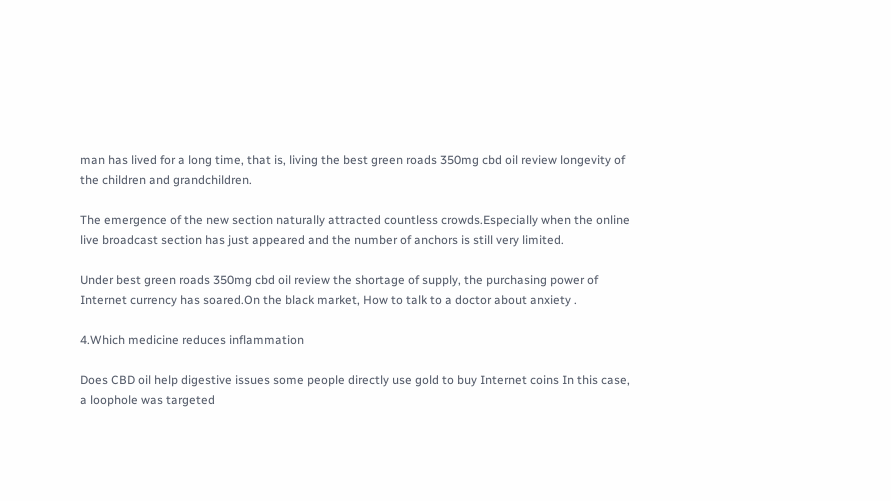man has lived for a long time, that is, living the best green roads 350mg cbd oil review longevity of the children and grandchildren.

The emergence of the new section naturally attracted countless crowds.Especially when the online live broadcast section has just appeared and the number of anchors is still very limited.

Under best green roads 350mg cbd oil review the shortage of supply, the purchasing power of Internet currency has soared.On the black market, How to talk to a doctor about anxiety .

4.Which medicine reduces inflammation

Does CBD oil help digestive issues some people directly use gold to buy Internet coins In this case, a loophole was targeted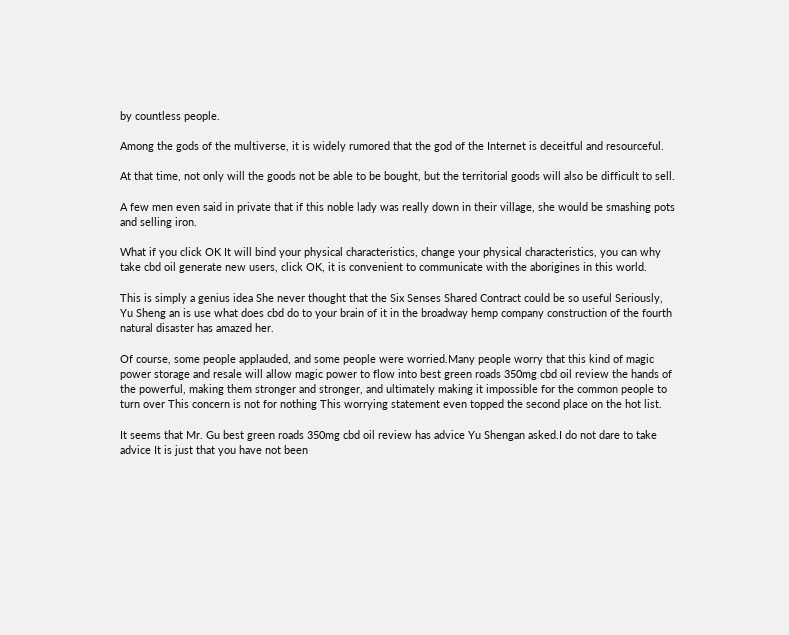by countless people.

Among the gods of the multiverse, it is widely rumored that the god of the Internet is deceitful and resourceful.

At that time, not only will the goods not be able to be bought, but the territorial goods will also be difficult to sell.

A few men even said in private that if this noble lady was really down in their village, she would be smashing pots and selling iron.

What if you click OK It will bind your physical characteristics, change your physical characteristics, you can why take cbd oil generate new users, click OK, it is convenient to communicate with the aborigines in this world.

This is simply a genius idea She never thought that the Six Senses Shared Contract could be so useful Seriously, Yu Sheng an is use what does cbd do to your brain of it in the broadway hemp company construction of the fourth natural disaster has amazed her.

Of course, some people applauded, and some people were worried.Many people worry that this kind of magic power storage and resale will allow magic power to flow into best green roads 350mg cbd oil review the hands of the powerful, making them stronger and stronger, and ultimately making it impossible for the common people to turn over This concern is not for nothing This worrying statement even topped the second place on the hot list.

It seems that Mr. Gu best green roads 350mg cbd oil review has advice Yu Shengan asked.I do not dare to take advice It is just that you have not been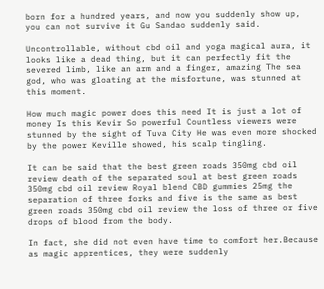born for a hundred years, and now you suddenly show up, you can not survive it Gu Sandao suddenly said.

Uncontrollable, without cbd oil and yoga magical aura, it looks like a dead thing, but it can perfectly fit the severed limb, like an arm and a finger, amazing The sea god, who was gloating at the misfortune, was stunned at this moment.

How much magic power does this need It is just a lot of money Is this Kevir So powerful Countless viewers were stunned by the sight of Tuva City He was even more shocked by the power Keville showed, his scalp tingling.

It can be said that the best green roads 350mg cbd oil review death of the separated soul at best green roads 350mg cbd oil review Royal blend CBD gummies 25mg the separation of three forks and five is the same as best green roads 350mg cbd oil review the loss of three or five drops of blood from the body.

In fact, she did not even have time to comfort her.Because as magic apprentices, they were suddenly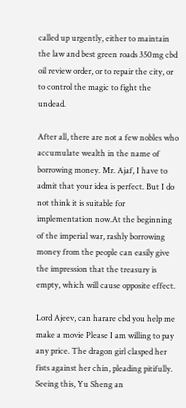called up urgently, either to maintain the law and best green roads 350mg cbd oil review order, or to repair the city, or to control the magic to fight the undead.

After all, there are not a few nobles who accumulate wealth in the name of borrowing money. Mr. Ajaf, I have to admit that your idea is perfect. But I do not think it is suitable for implementation now.At the beginning of the imperial war, rashly borrowing money from the people can easily give the impression that the treasury is empty, which will cause opposite effect.

Lord Ajeev, can harare cbd you help me make a movie Please I am willing to pay any price. The dragon girl clasped her fists against her chin, pleading pitifully. Seeing this, Yu Sheng an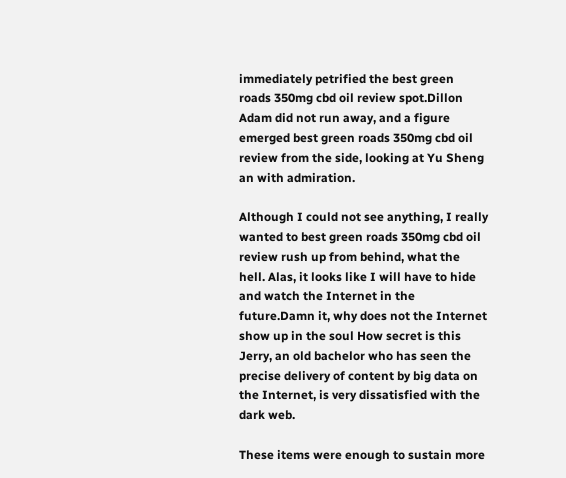immediately petrified the best green roads 350mg cbd oil review spot.Dillon Adam did not run away, and a figure emerged best green roads 350mg cbd oil review from the side, looking at Yu Sheng an with admiration.

Although I could not see anything, I really wanted to best green roads 350mg cbd oil review rush up from behind, what the hell. Alas, it looks like I will have to hide and watch the Internet in the future.Damn it, why does not the Internet show up in the soul How secret is this Jerry, an old bachelor who has seen the precise delivery of content by big data on the Internet, is very dissatisfied with the dark web.

These items were enough to sustain more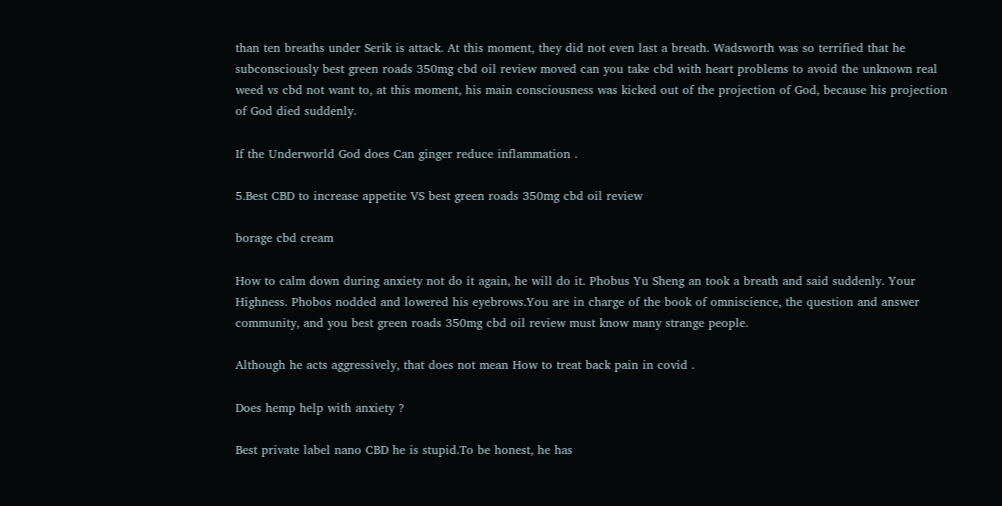than ten breaths under Serik is attack. At this moment, they did not even last a breath. Wadsworth was so terrified that he subconsciously best green roads 350mg cbd oil review moved can you take cbd with heart problems to avoid the unknown real weed vs cbd not want to, at this moment, his main consciousness was kicked out of the projection of God, because his projection of God died suddenly.

If the Underworld God does Can ginger reduce inflammation .

5.Best CBD to increase appetite VS best green roads 350mg cbd oil review

borage cbd cream

How to calm down during anxiety not do it again, he will do it. Phobus Yu Sheng an took a breath and said suddenly. Your Highness. Phobos nodded and lowered his eyebrows.You are in charge of the book of omniscience, the question and answer community, and you best green roads 350mg cbd oil review must know many strange people.

Although he acts aggressively, that does not mean How to treat back pain in covid .

Does hemp help with anxiety ?

Best private label nano CBD he is stupid.To be honest, he has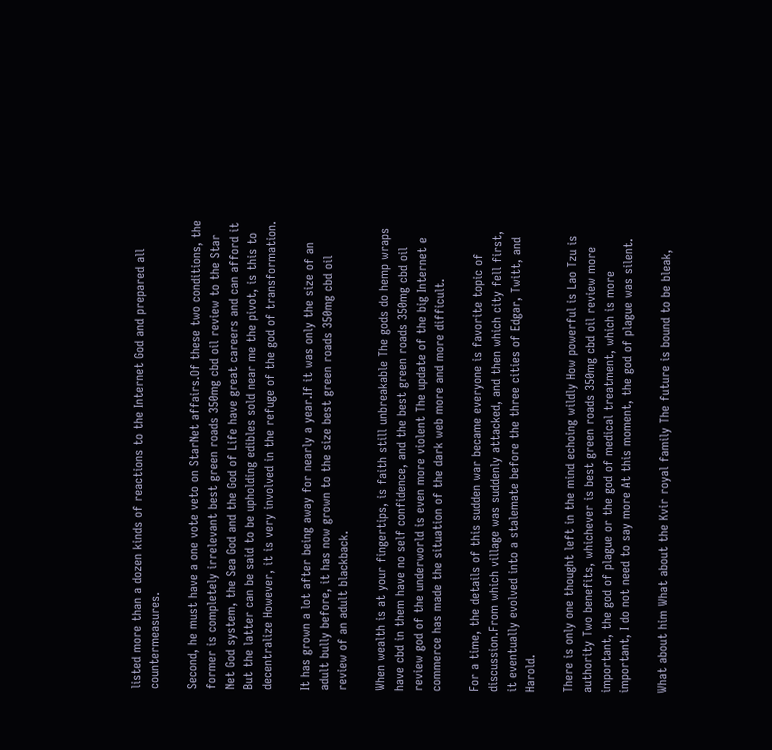listed more than a dozen kinds of reactions to the Internet God and prepared all countermeasures.

Second, he must have a one vote veto on StarNet affairs.Of these two conditions, the former is completely irrelevant best green roads 350mg cbd oil review to the Star Net God system, the Sea God and the God of Life have great careers and can afford it But the latter can be said to be upholding edibles sold near me the pivot, is this to decentralize However, it is very involved in the refuge of the god of transformation.

It has grown a lot after being away for nearly a year.If it was only the size of an adult bully before, it has now grown to the size best green roads 350mg cbd oil review of an adult blackback.

When wealth is at your fingertips, is faith still unbreakable The gods do hemp wraps have cbd in them have no self confidence, and the best green roads 350mg cbd oil review god of the underworld is even more violent The update of the big Internet e commerce has made the situation of the dark web more and more difficult.

For a time, the details of this sudden war became everyone is favorite topic of discussion.From which village was suddenly attacked, and then which city fell first, it eventually evolved into a stalemate before the three cities of Edgar, Twitt, and Harold.

There is only one thought left in the mind echoing wildly How powerful is Lao Tzu is authority Two benefits, whichever is best green roads 350mg cbd oil review more important, the god of plague or the god of medical treatment, which is more important, I do not need to say more At this moment, the god of plague was silent.

What about him What about the Kvir royal family The future is bound to be bleak,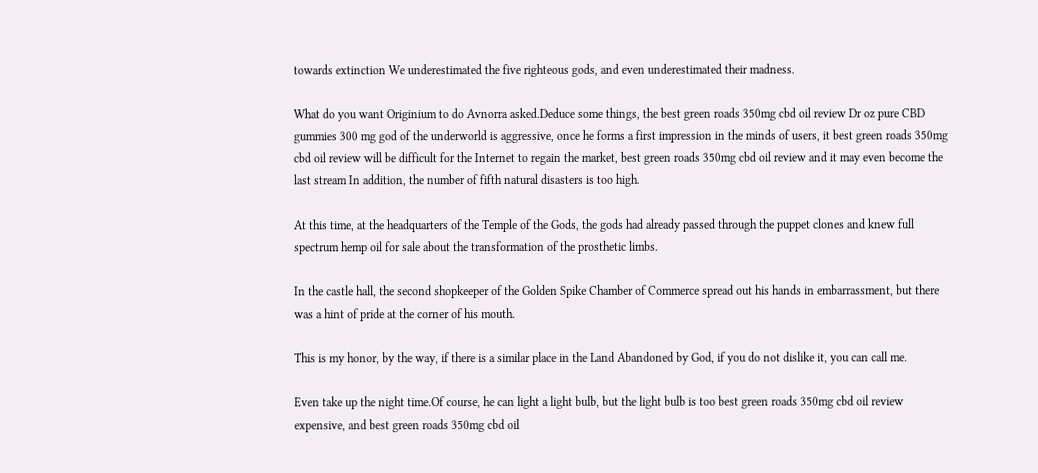towards extinction We underestimated the five righteous gods, and even underestimated their madness.

What do you want Originium to do Avnorra asked.Deduce some things, the best green roads 350mg cbd oil review Dr oz pure CBD gummies 300 mg god of the underworld is aggressive, once he forms a first impression in the minds of users, it best green roads 350mg cbd oil review will be difficult for the Internet to regain the market, best green roads 350mg cbd oil review and it may even become the last stream In addition, the number of fifth natural disasters is too high.

At this time, at the headquarters of the Temple of the Gods, the gods had already passed through the puppet clones and knew full spectrum hemp oil for sale about the transformation of the prosthetic limbs.

In the castle hall, the second shopkeeper of the Golden Spike Chamber of Commerce spread out his hands in embarrassment, but there was a hint of pride at the corner of his mouth.

This is my honor, by the way, if there is a similar place in the Land Abandoned by God, if you do not dislike it, you can call me.

Even take up the night time.Of course, he can light a light bulb, but the light bulb is too best green roads 350mg cbd oil review expensive, and best green roads 350mg cbd oil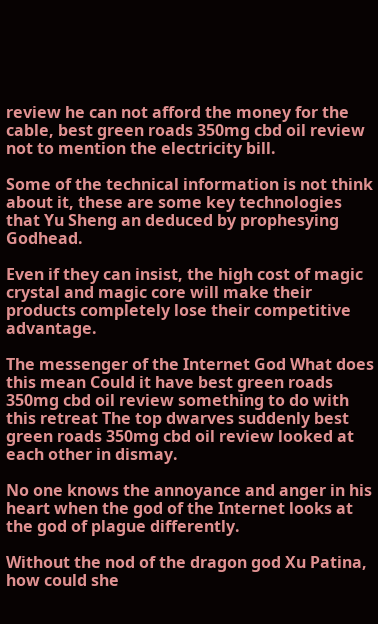review he can not afford the money for the cable, best green roads 350mg cbd oil review not to mention the electricity bill.

Some of the technical information is not think about it, these are some key technologies that Yu Sheng an deduced by prophesying Godhead.

Even if they can insist, the high cost of magic crystal and magic core will make their products completely lose their competitive advantage.

The messenger of the Internet God What does this mean Could it have best green roads 350mg cbd oil review something to do with this retreat The top dwarves suddenly best green roads 350mg cbd oil review looked at each other in dismay.

No one knows the annoyance and anger in his heart when the god of the Internet looks at the god of plague differently.

Without the nod of the dragon god Xu Patina, how could she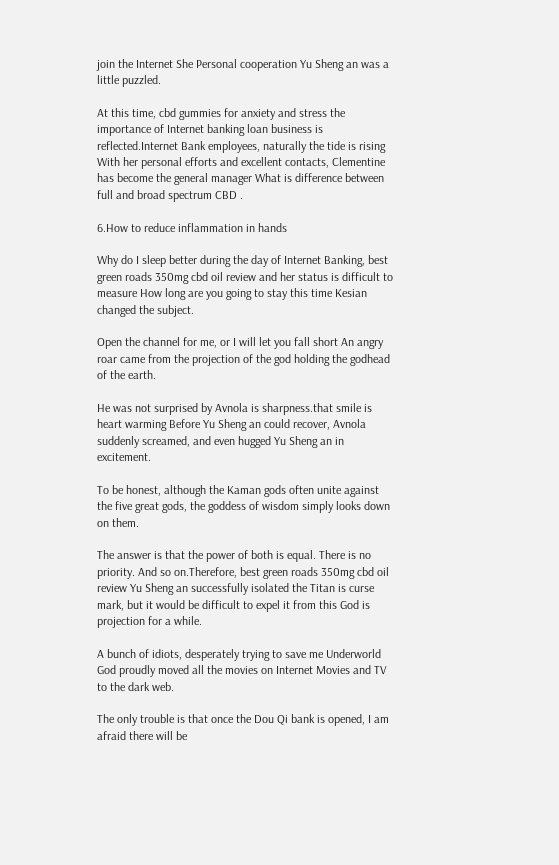join the Internet She Personal cooperation Yu Sheng an was a little puzzled.

At this time, cbd gummies for anxiety and stress the importance of Internet banking loan business is reflected.Internet Bank employees, naturally the tide is rising With her personal efforts and excellent contacts, Clementine has become the general manager What is difference between full and broad spectrum CBD .

6.How to reduce inflammation in hands

Why do I sleep better during the day of Internet Banking, best green roads 350mg cbd oil review and her status is difficult to measure How long are you going to stay this time Kesian changed the subject.

Open the channel for me, or I will let you fall short An angry roar came from the projection of the god holding the godhead of the earth.

He was not surprised by Avnola is sharpness.that smile is heart warming Before Yu Sheng an could recover, Avnola suddenly screamed, and even hugged Yu Sheng an in excitement.

To be honest, although the Kaman gods often unite against the five great gods, the goddess of wisdom simply looks down on them.

The answer is that the power of both is equal. There is no priority. And so on.Therefore, best green roads 350mg cbd oil review Yu Sheng an successfully isolated the Titan is curse mark, but it would be difficult to expel it from this God is projection for a while.

A bunch of idiots, desperately trying to save me Underworld God proudly moved all the movies on Internet Movies and TV to the dark web.

The only trouble is that once the Dou Qi bank is opened, I am afraid there will be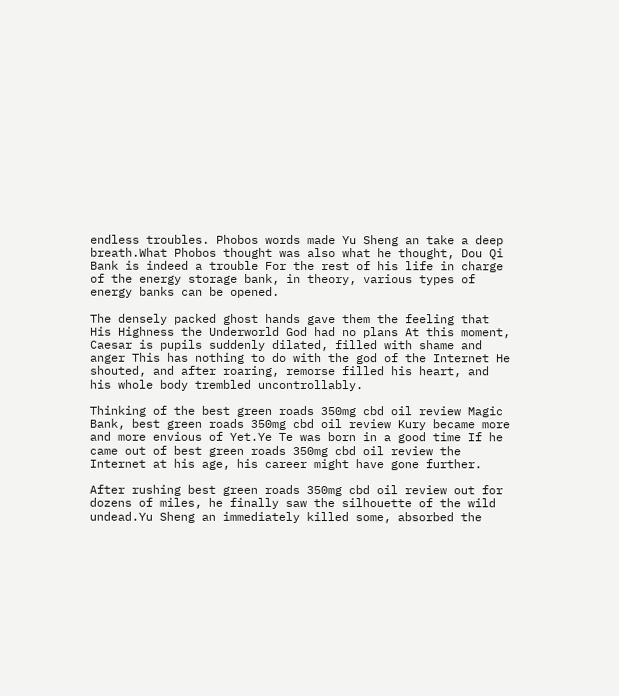endless troubles. Phobos words made Yu Sheng an take a deep breath.What Phobos thought was also what he thought, Dou Qi Bank is indeed a trouble For the rest of his life in charge of the energy storage bank, in theory, various types of energy banks can be opened.

The densely packed ghost hands gave them the feeling that His Highness the Underworld God had no plans At this moment, Caesar is pupils suddenly dilated, filled with shame and anger This has nothing to do with the god of the Internet He shouted, and after roaring, remorse filled his heart, and his whole body trembled uncontrollably.

Thinking of the best green roads 350mg cbd oil review Magic Bank, best green roads 350mg cbd oil review Kury became more and more envious of Yet.Ye Te was born in a good time If he came out of best green roads 350mg cbd oil review the Internet at his age, his career might have gone further.

After rushing best green roads 350mg cbd oil review out for dozens of miles, he finally saw the silhouette of the wild undead.Yu Sheng an immediately killed some, absorbed the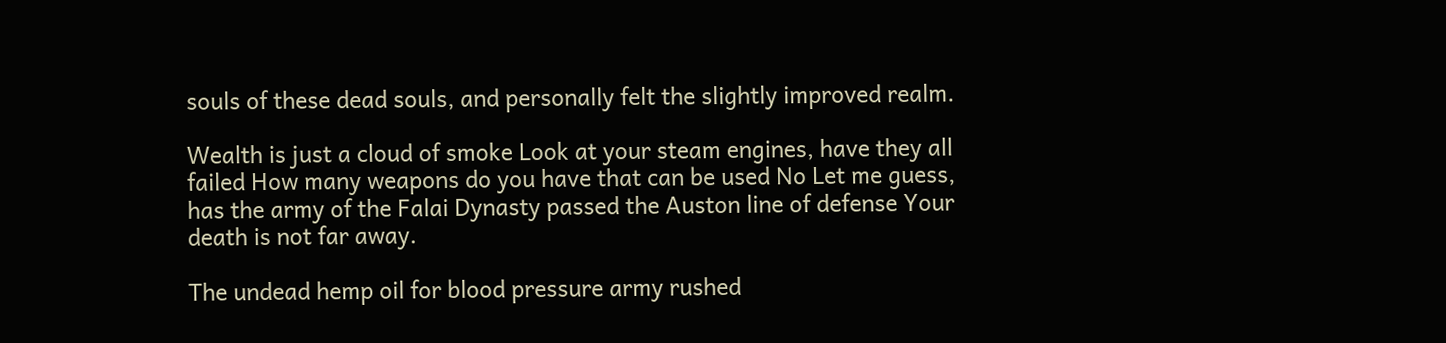souls of these dead souls, and personally felt the slightly improved realm.

Wealth is just a cloud of smoke Look at your steam engines, have they all failed How many weapons do you have that can be used No Let me guess, has the army of the Falai Dynasty passed the Auston line of defense Your death is not far away.

The undead hemp oil for blood pressure army rushed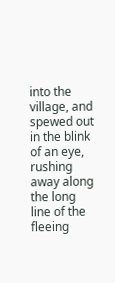into the village, and spewed out in the blink of an eye, rushing away along the long line of the fleeing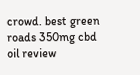crowd. best green roads 350mg cbd oil review